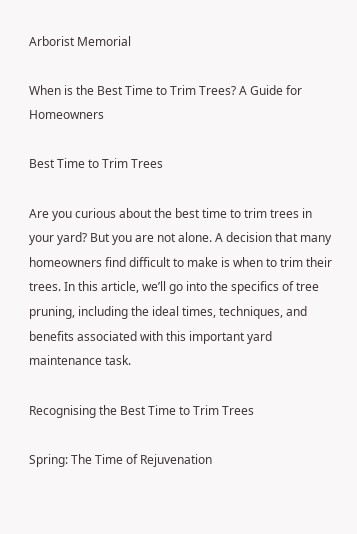Arborist Memorial

When is the Best Time to Trim Trees? A Guide for Homeowners

Best Time to Trim Trees

Are you curious about the best time to trim trees in your yard? But you are not alone. A decision that many homeowners find difficult to make is when to trim their trees. In this article, we’ll go into the specifics of tree pruning, including the ideal times, techniques, and benefits associated with this important yard maintenance task.

Recognising the Best Time to Trim Trees

Spring: The Time of Rejuvenation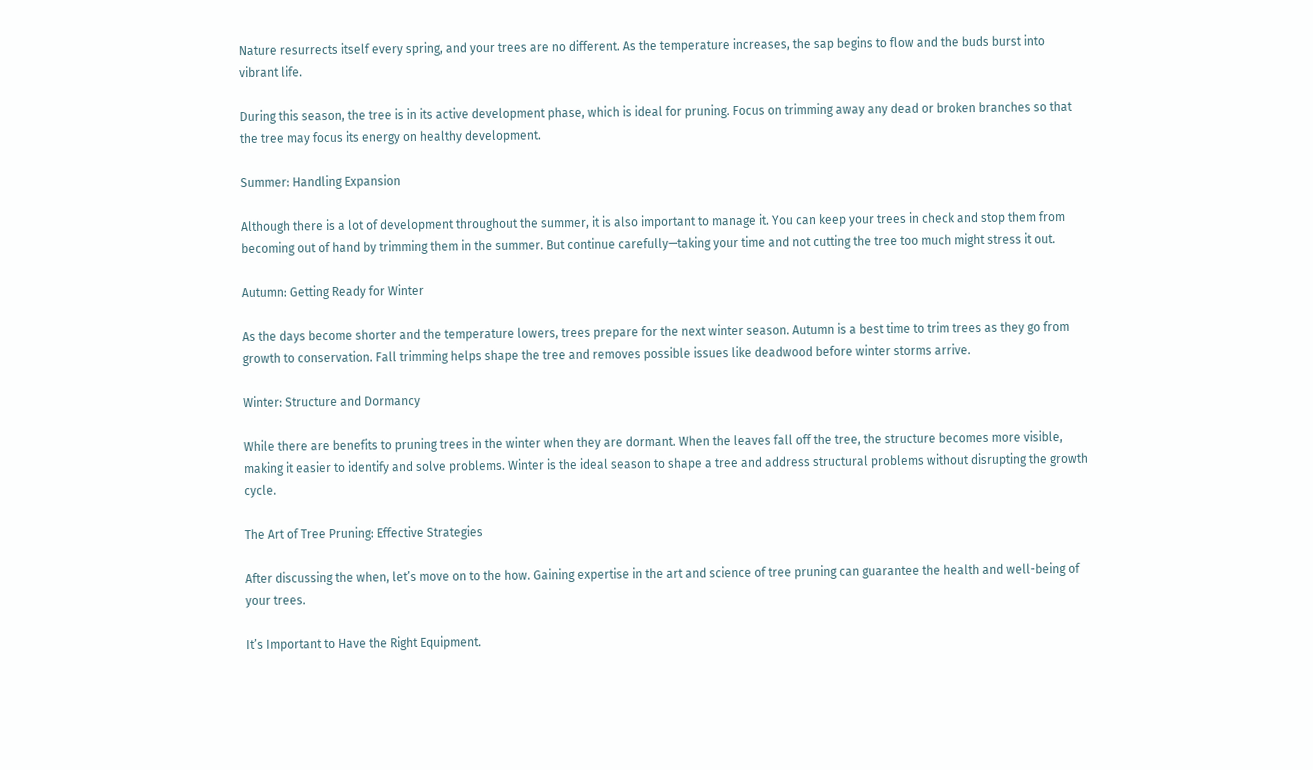Nature resurrects itself every spring, and your trees are no different. As the temperature increases, the sap begins to flow and the buds burst into vibrant life.

During this season, the tree is in its active development phase, which is ideal for pruning. Focus on trimming away any dead or broken branches so that the tree may focus its energy on healthy development.

Summer: Handling Expansion

Although there is a lot of development throughout the summer, it is also important to manage it. You can keep your trees in check and stop them from becoming out of hand by trimming them in the summer. But continue carefully—taking your time and not cutting the tree too much might stress it out.

Autumn: Getting Ready for Winter

As the days become shorter and the temperature lowers, trees prepare for the next winter season. Autumn is a best time to trim trees as they go from growth to conservation. Fall trimming helps shape the tree and removes possible issues like deadwood before winter storms arrive.

Winter: Structure and Dormancy

While there are benefits to pruning trees in the winter when they are dormant. When the leaves fall off the tree, the structure becomes more visible, making it easier to identify and solve problems. Winter is the ideal season to shape a tree and address structural problems without disrupting the growth cycle.

The Art of Tree Pruning: Effective Strategies

After discussing the when, let’s move on to the how. Gaining expertise in the art and science of tree pruning can guarantee the health and well-being of your trees.

It’s Important to Have the Right Equipment.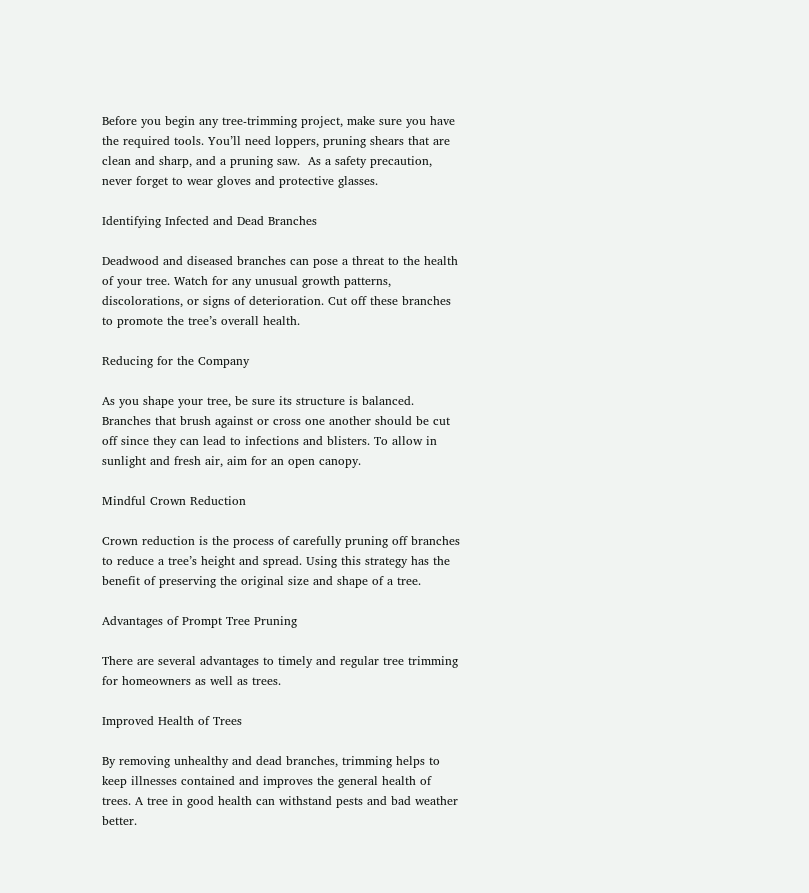Before you begin any tree-trimming project, make sure you have the required tools. You’ll need loppers, pruning shears that are clean and sharp, and a pruning saw.  As a safety precaution, never forget to wear gloves and protective glasses.

Identifying Infected and Dead Branches

Deadwood and diseased branches can pose a threat to the health of your tree. Watch for any unusual growth patterns, discolorations, or signs of deterioration. Cut off these branches to promote the tree’s overall health.

Reducing for the Company

As you shape your tree, be sure its structure is balanced. Branches that brush against or cross one another should be cut off since they can lead to infections and blisters. To allow in sunlight and fresh air, aim for an open canopy.

Mindful Crown Reduction

Crown reduction is the process of carefully pruning off branches to reduce a tree’s height and spread. Using this strategy has the benefit of preserving the original size and shape of a tree.

Advantages of Prompt Tree Pruning

There are several advantages to timely and regular tree trimming for homeowners as well as trees.

Improved Health of Trees

By removing unhealthy and dead branches, trimming helps to keep illnesses contained and improves the general health of trees. A tree in good health can withstand pests and bad weather better.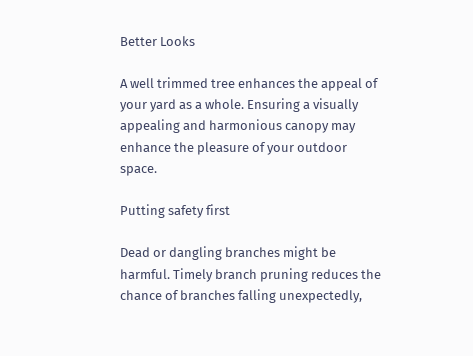Better Looks

A well trimmed tree enhances the appeal of your yard as a whole. Ensuring a visually appealing and harmonious canopy may enhance the pleasure of your outdoor space.

Putting safety first

Dead or dangling branches might be harmful. Timely branch pruning reduces the chance of branches falling unexpectedly,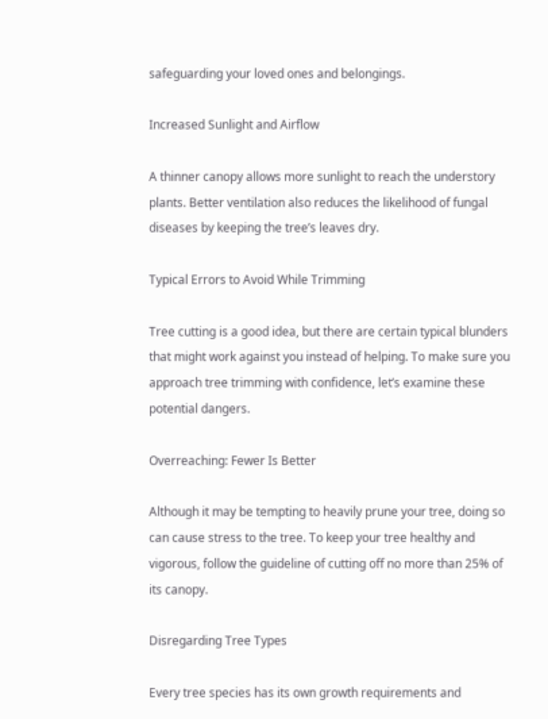safeguarding your loved ones and belongings.

Increased Sunlight and Airflow

A thinner canopy allows more sunlight to reach the understory plants. Better ventilation also reduces the likelihood of fungal diseases by keeping the tree’s leaves dry.

Typical Errors to Avoid While Trimming

Tree cutting is a good idea, but there are certain typical blunders that might work against you instead of helping. To make sure you approach tree trimming with confidence, let’s examine these potential dangers.

Overreaching: Fewer Is Better

Although it may be tempting to heavily prune your tree, doing so can cause stress to the tree. To keep your tree healthy and vigorous, follow the guideline of cutting off no more than 25% of its canopy.

Disregarding Tree Types

Every tree species has its own growth requirements and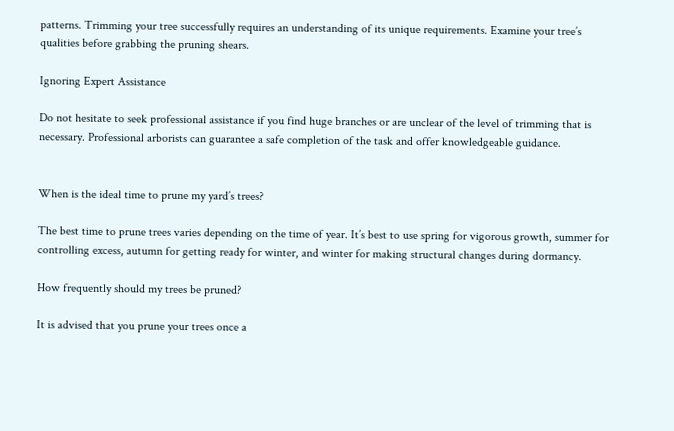patterns. Trimming your tree successfully requires an understanding of its unique requirements. Examine your tree’s qualities before grabbing the pruning shears.

Ignoring Expert Assistance

Do not hesitate to seek professional assistance if you find huge branches or are unclear of the level of trimming that is necessary. Professional arborists can guarantee a safe completion of the task and offer knowledgeable guidance.


When is the ideal time to prune my yard’s trees?

The best time to prune trees varies depending on the time of year. It’s best to use spring for vigorous growth, summer for controlling excess, autumn for getting ready for winter, and winter for making structural changes during dormancy.

How frequently should my trees be pruned?

It is advised that you prune your trees once a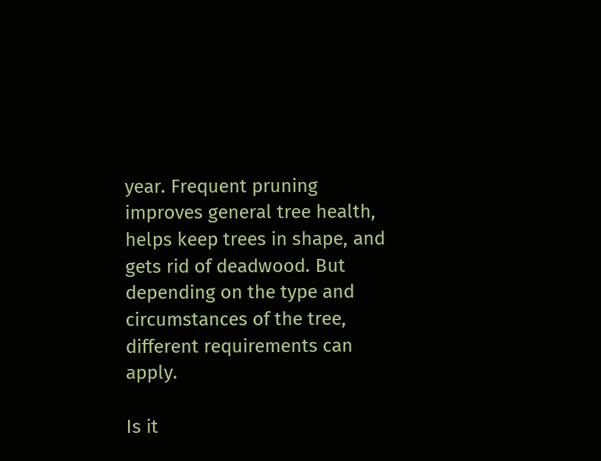year. Frequent pruning improves general tree health, helps keep trees in shape, and gets rid of deadwood. But depending on the type and circumstances of the tree, different requirements can apply.

Is it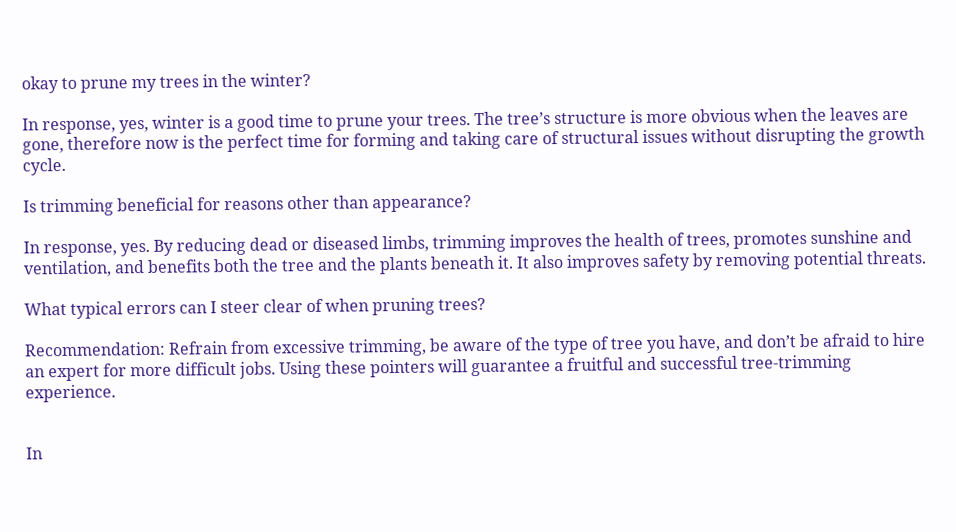okay to prune my trees in the winter?

In response, yes, winter is a good time to prune your trees. The tree’s structure is more obvious when the leaves are gone, therefore now is the perfect time for forming and taking care of structural issues without disrupting the growth cycle.

Is trimming beneficial for reasons other than appearance?

In response, yes. By reducing dead or diseased limbs, trimming improves the health of trees, promotes sunshine and ventilation, and benefits both the tree and the plants beneath it. It also improves safety by removing potential threats.

What typical errors can I steer clear of when pruning trees?

Recommendation: Refrain from excessive trimming, be aware of the type of tree you have, and don’t be afraid to hire an expert for more difficult jobs. Using these pointers will guarantee a fruitful and successful tree-trimming experience.


In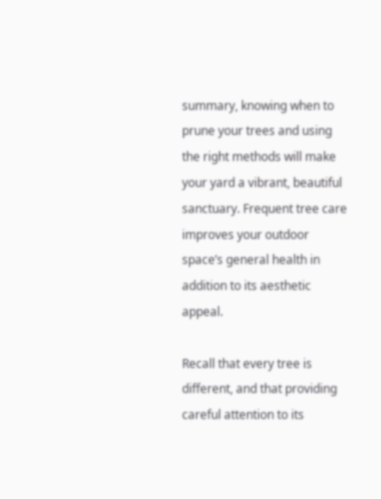summary, knowing when to prune your trees and using the right methods will make your yard a vibrant, beautiful sanctuary. Frequent tree care improves your outdoor space’s general health in addition to its aesthetic appeal.

Recall that every tree is different, and that providing careful attention to its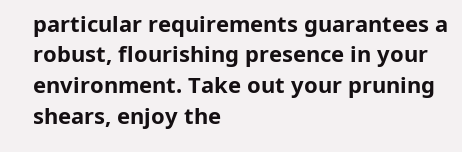particular requirements guarantees a robust, flourishing presence in your environment. Take out your pruning shears, enjoy the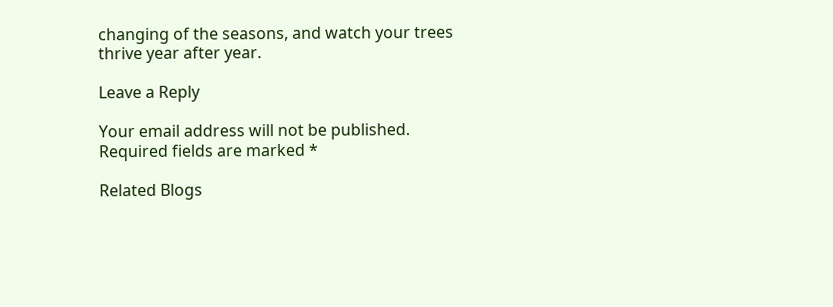changing of the seasons, and watch your trees thrive year after year.

Leave a Reply

Your email address will not be published. Required fields are marked *

Related Blogs